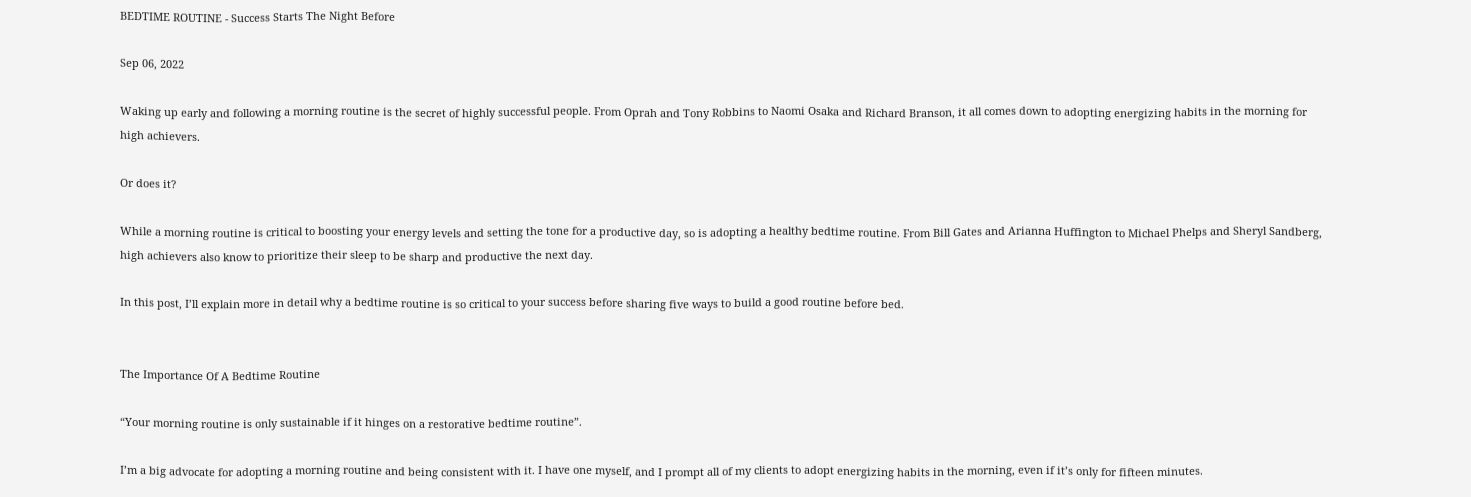BEDTIME ROUTINE - Success Starts The Night Before

Sep 06, 2022

Waking up early and following a morning routine is the secret of highly successful people. From Oprah and Tony Robbins to Naomi Osaka and Richard Branson, it all comes down to adopting energizing habits in the morning for high achievers.

Or does it?

While a morning routine is critical to boosting your energy levels and setting the tone for a productive day, so is adopting a healthy bedtime routine. From Bill Gates and Arianna Huffington to Michael Phelps and Sheryl Sandberg, high achievers also know to prioritize their sleep to be sharp and productive the next day.

In this post, I’ll explain more in detail why a bedtime routine is so critical to your success before sharing five ways to build a good routine before bed.


The Importance Of A Bedtime Routine

“Your morning routine is only sustainable if it hinges on a restorative bedtime routine”.

I’m a big advocate for adopting a morning routine and being consistent with it. I have one myself, and I prompt all of my clients to adopt energizing habits in the morning, even if it’s only for fifteen minutes.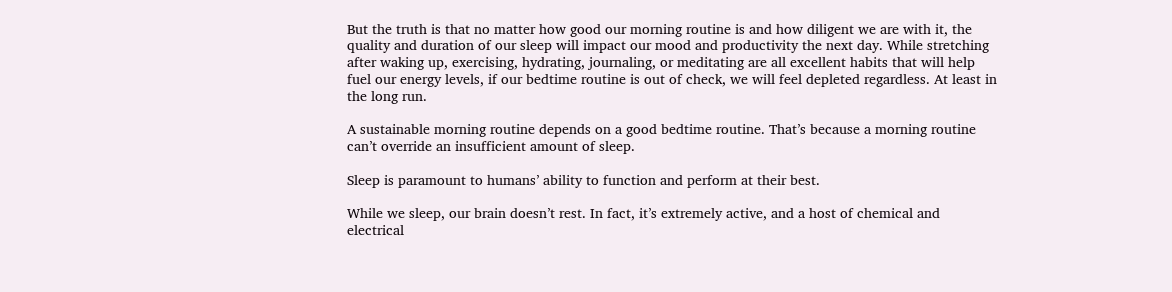But the truth is that no matter how good our morning routine is and how diligent we are with it, the quality and duration of our sleep will impact our mood and productivity the next day. While stretching after waking up, exercising, hydrating, journaling, or meditating are all excellent habits that will help fuel our energy levels, if our bedtime routine is out of check, we will feel depleted regardless. At least in the long run.

A sustainable morning routine depends on a good bedtime routine. That’s because a morning routine can’t override an insufficient amount of sleep.

Sleep is paramount to humans’ ability to function and perform at their best.

While we sleep, our brain doesn’t rest. In fact, it’s extremely active, and a host of chemical and electrical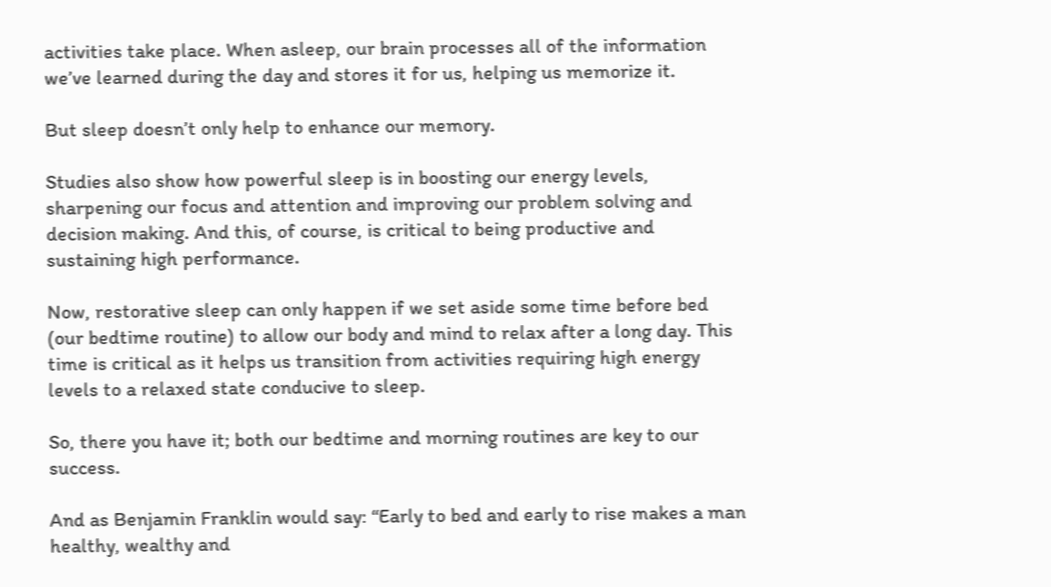activities take place. When asleep, our brain processes all of the information we’ve learned during the day and stores it for us, helping us memorize it.

But sleep doesn’t only help to enhance our memory.

Studies also show how powerful sleep is in boosting our energy levels, sharpening our focus and attention and improving our problem solving and decision making. And this, of course, is critical to being productive and sustaining high performance.

Now, restorative sleep can only happen if we set aside some time before bed (our bedtime routine) to allow our body and mind to relax after a long day. This time is critical as it helps us transition from activities requiring high energy levels to a relaxed state conducive to sleep.

So, there you have it; both our bedtime and morning routines are key to our success.

And as Benjamin Franklin would say: “Early to bed and early to rise makes a man healthy, wealthy and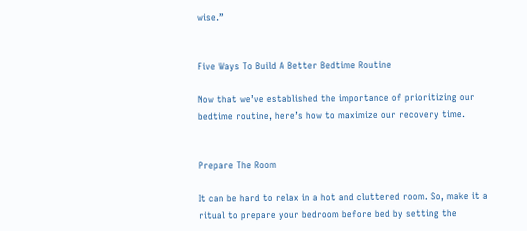wise.”


Five Ways To Build A Better Bedtime Routine

Now that we’ve established the importance of prioritizing our bedtime routine, here’s how to maximize our recovery time.


Prepare The Room

It can be hard to relax in a hot and cluttered room. So, make it a ritual to prepare your bedroom before bed by setting the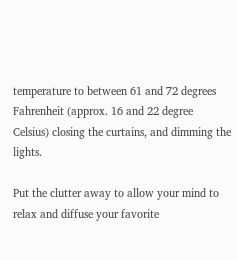temperature to between 61 and 72 degrees Fahrenheit (approx. 16 and 22 degree Celsius) closing the curtains, and dimming the lights.

Put the clutter away to allow your mind to relax and diffuse your favorite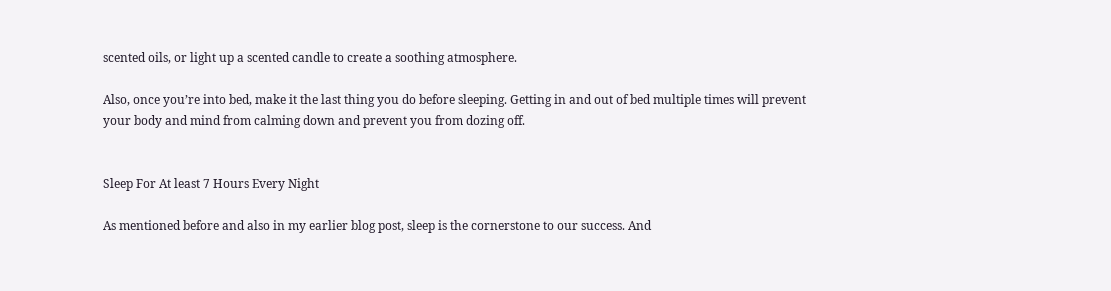scented oils, or light up a scented candle to create a soothing atmosphere.

Also, once you’re into bed, make it the last thing you do before sleeping. Getting in and out of bed multiple times will prevent your body and mind from calming down and prevent you from dozing off.


Sleep For At least 7 Hours Every Night

As mentioned before and also in my earlier blog post, sleep is the cornerstone to our success. And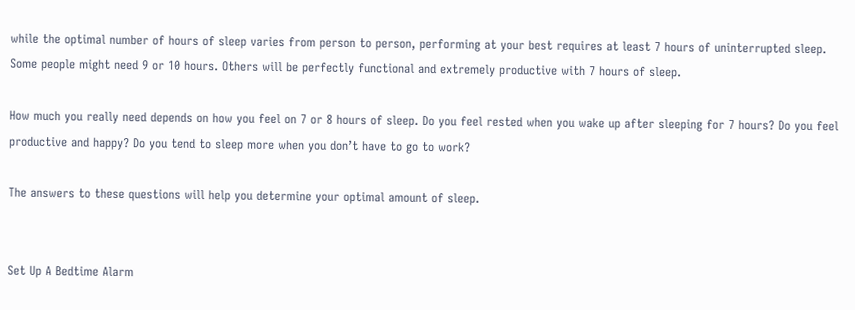while the optimal number of hours of sleep varies from person to person, performing at your best requires at least 7 hours of uninterrupted sleep. Some people might need 9 or 10 hours. Others will be perfectly functional and extremely productive with 7 hours of sleep.

How much you really need depends on how you feel on 7 or 8 hours of sleep. Do you feel rested when you wake up after sleeping for 7 hours? Do you feel productive and happy? Do you tend to sleep more when you don’t have to go to work?

The answers to these questions will help you determine your optimal amount of sleep.


Set Up A Bedtime Alarm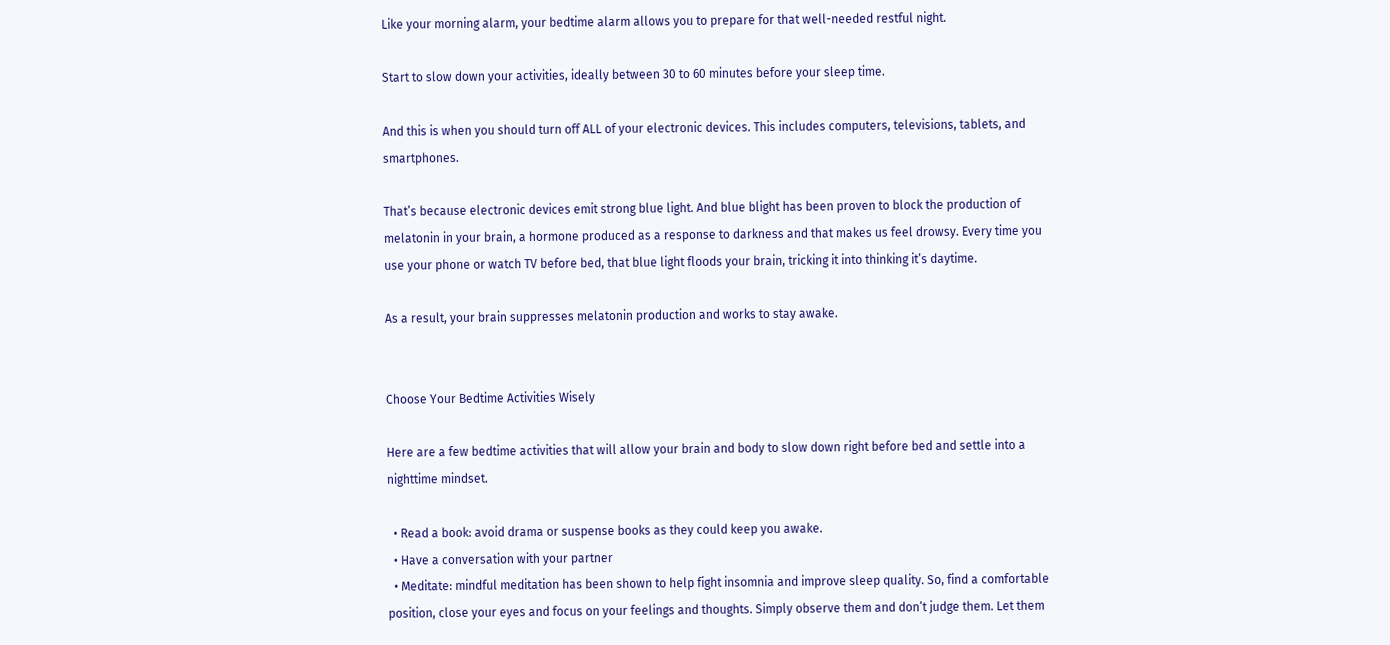Like your morning alarm, your bedtime alarm allows you to prepare for that well-needed restful night.

Start to slow down your activities, ideally between 30 to 60 minutes before your sleep time.

And this is when you should turn off ALL of your electronic devices. This includes computers, televisions, tablets, and smartphones.

That’s because electronic devices emit strong blue light. And blue blight has been proven to block the production of melatonin in your brain, a hormone produced as a response to darkness and that makes us feel drowsy. Every time you use your phone or watch TV before bed, that blue light floods your brain, tricking it into thinking it’s daytime.

As a result, your brain suppresses melatonin production and works to stay awake.


Choose Your Bedtime Activities Wisely

Here are a few bedtime activities that will allow your brain and body to slow down right before bed and settle into a nighttime mindset.

  • Read a book: avoid drama or suspense books as they could keep you awake.
  • Have a conversation with your partner
  • Meditate: mindful meditation has been shown to help fight insomnia and improve sleep quality. So, find a comfortable position, close your eyes and focus on your feelings and thoughts. Simply observe them and don’t judge them. Let them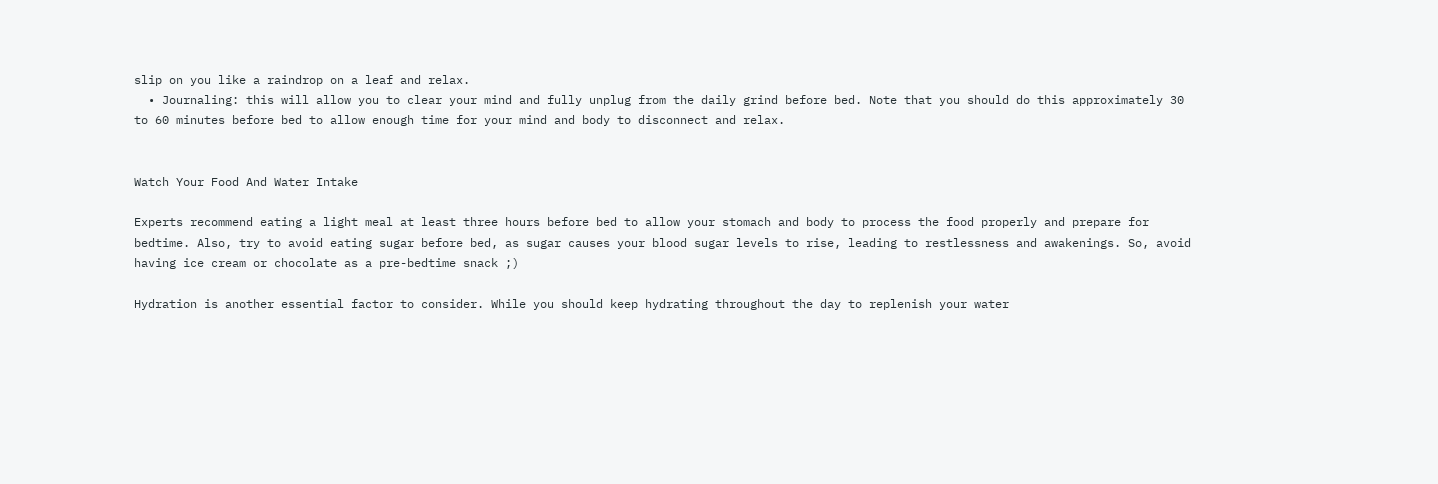slip on you like a raindrop on a leaf and relax.
  • Journaling: this will allow you to clear your mind and fully unplug from the daily grind before bed. Note that you should do this approximately 30 to 60 minutes before bed to allow enough time for your mind and body to disconnect and relax.


Watch Your Food And Water Intake

Experts recommend eating a light meal at least three hours before bed to allow your stomach and body to process the food properly and prepare for bedtime. Also, try to avoid eating sugar before bed, as sugar causes your blood sugar levels to rise, leading to restlessness and awakenings. So, avoid having ice cream or chocolate as a pre-bedtime snack ;)

Hydration is another essential factor to consider. While you should keep hydrating throughout the day to replenish your water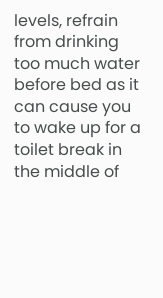levels, refrain from drinking too much water before bed as it can cause you to wake up for a toilet break in the middle of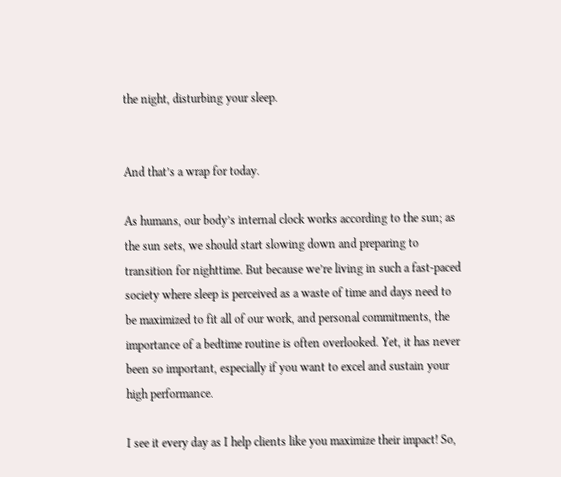the night, disturbing your sleep.


And that’s a wrap for today.

As humans, our body’s internal clock works according to the sun; as the sun sets, we should start slowing down and preparing to transition for nighttime. But because we’re living in such a fast-paced society where sleep is perceived as a waste of time and days need to be maximized to fit all of our work, and personal commitments, the importance of a bedtime routine is often overlooked. Yet, it has never been so important, especially if you want to excel and sustain your high performance.

I see it every day as I help clients like you maximize their impact! So,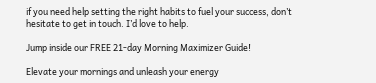if you need help setting the right habits to fuel your success, don’t hesitate to get in touch. I’d love to help.

Jump inside our FREE 21-day Morning Maximizer Guide!

Elevate your mornings and unleash your energy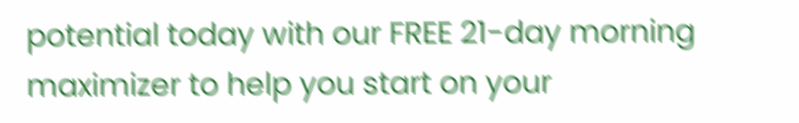potential today with our FREE 21-day morning maximizer to help you start on your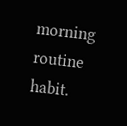morning routine habit.